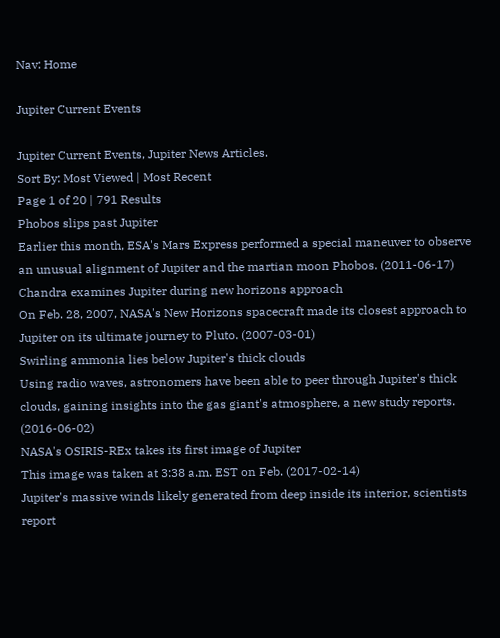Nav: Home

Jupiter Current Events

Jupiter Current Events, Jupiter News Articles.
Sort By: Most Viewed | Most Recent
Page 1 of 20 | 791 Results
Phobos slips past Jupiter
Earlier this month, ESA's Mars Express performed a special maneuver to observe an unusual alignment of Jupiter and the martian moon Phobos. (2011-06-17)
Chandra examines Jupiter during new horizons approach
On Feb. 28, 2007, NASA's New Horizons spacecraft made its closest approach to Jupiter on its ultimate journey to Pluto. (2007-03-01)
Swirling ammonia lies below Jupiter's thick clouds
Using radio waves, astronomers have been able to peer through Jupiter's thick clouds, gaining insights into the gas giant's atmosphere, a new study reports. (2016-06-02)
NASA's OSIRIS-REx takes its first image of Jupiter
This image was taken at 3:38 a.m. EST on Feb. (2017-02-14)
Jupiter's massive winds likely generated from deep inside its interior, scientists report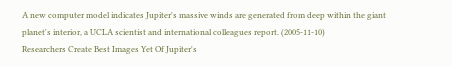A new computer model indicates Jupiter's massive winds are generated from deep within the giant planet's interior, a UCLA scientist and international colleagues report. (2005-11-10)
Researchers Create Best Images Yet Of Jupiter's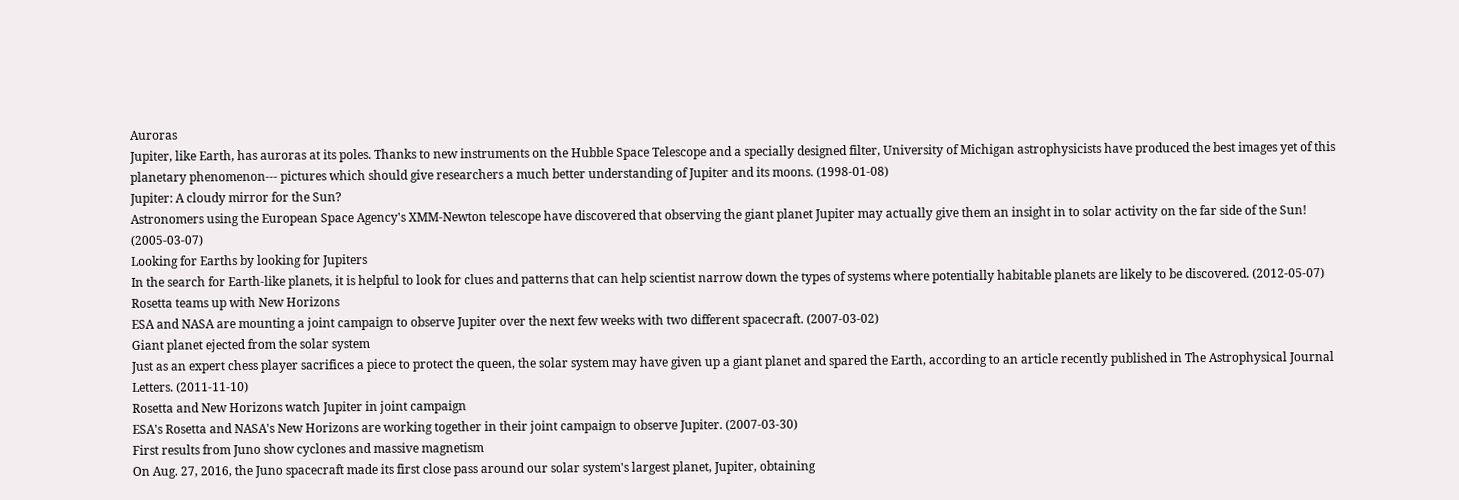Auroras
Jupiter, like Earth, has auroras at its poles. Thanks to new instruments on the Hubble Space Telescope and a specially designed filter, University of Michigan astrophysicists have produced the best images yet of this planetary phenomenon--- pictures which should give researchers a much better understanding of Jupiter and its moons. (1998-01-08)
Jupiter: A cloudy mirror for the Sun?
Astronomers using the European Space Agency's XMM-Newton telescope have discovered that observing the giant planet Jupiter may actually give them an insight in to solar activity on the far side of the Sun! (2005-03-07)
Looking for Earths by looking for Jupiters
In the search for Earth-like planets, it is helpful to look for clues and patterns that can help scientist narrow down the types of systems where potentially habitable planets are likely to be discovered. (2012-05-07)
Rosetta teams up with New Horizons
ESA and NASA are mounting a joint campaign to observe Jupiter over the next few weeks with two different spacecraft. (2007-03-02)
Giant planet ejected from the solar system
Just as an expert chess player sacrifices a piece to protect the queen, the solar system may have given up a giant planet and spared the Earth, according to an article recently published in The Astrophysical Journal Letters. (2011-11-10)
Rosetta and New Horizons watch Jupiter in joint campaign
ESA's Rosetta and NASA's New Horizons are working together in their joint campaign to observe Jupiter. (2007-03-30)
First results from Juno show cyclones and massive magnetism
On Aug. 27, 2016, the Juno spacecraft made its first close pass around our solar system's largest planet, Jupiter, obtaining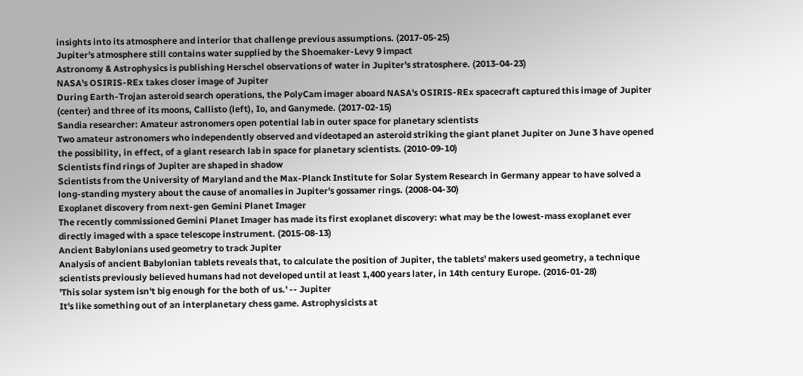insights into its atmosphere and interior that challenge previous assumptions. (2017-05-25)
Jupiter's atmosphere still contains water supplied by the Shoemaker-Levy 9 impact
Astronomy & Astrophysics is publishing Herschel observations of water in Jupiter's stratosphere. (2013-04-23)
NASA's OSIRIS-REx takes closer image of Jupiter
During Earth-Trojan asteroid search operations, the PolyCam imager aboard NASA's OSIRIS-REx spacecraft captured this image of Jupiter (center) and three of its moons, Callisto (left), Io, and Ganymede. (2017-02-15)
Sandia researcher: Amateur astronomers open potential lab in outer space for planetary scientists
Two amateur astronomers who independently observed and videotaped an asteroid striking the giant planet Jupiter on June 3 have opened the possibility, in effect, of a giant research lab in space for planetary scientists. (2010-09-10)
Scientists find rings of Jupiter are shaped in shadow
Scientists from the University of Maryland and the Max-Planck Institute for Solar System Research in Germany appear to have solved a long-standing mystery about the cause of anomalies in Jupiter's gossamer rings. (2008-04-30)
Exoplanet discovery from next-gen Gemini Planet Imager
The recently commissioned Gemini Planet Imager has made its first exoplanet discovery: what may be the lowest-mass exoplanet ever directly imaged with a space telescope instrument. (2015-08-13)
Ancient Babylonians used geometry to track Jupiter
Analysis of ancient Babylonian tablets reveals that, to calculate the position of Jupiter, the tablets' makers used geometry, a technique scientists previously believed humans had not developed until at least 1,400 years later, in 14th century Europe. (2016-01-28)
'This solar system isn't big enough for the both of us.' -- Jupiter
It's like something out of an interplanetary chess game. Astrophysicists at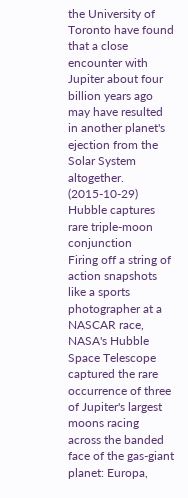the University of Toronto have found that a close encounter with Jupiter about four billion years ago may have resulted in another planet's ejection from the Solar System altogether. (2015-10-29)
Hubble captures rare triple-moon conjunction
Firing off a string of action snapshots like a sports photographer at a NASCAR race, NASA's Hubble Space Telescope captured the rare occurrence of three of Jupiter's largest moons racing across the banded face of the gas-giant planet: Europa,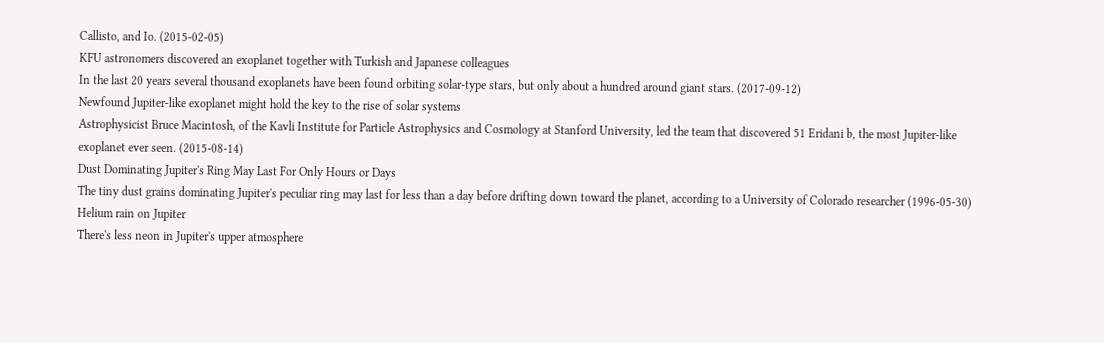Callisto, and Io. (2015-02-05)
KFU astronomers discovered an exoplanet together with Turkish and Japanese colleagues
In the last 20 years several thousand exoplanets have been found orbiting solar-type stars, but only about a hundred around giant stars. (2017-09-12)
Newfound Jupiter-like exoplanet might hold the key to the rise of solar systems
Astrophysicist Bruce Macintosh, of the Kavli Institute for Particle Astrophysics and Cosmology at Stanford University, led the team that discovered 51 Eridani b, the most Jupiter-like exoplanet ever seen. (2015-08-14)
Dust Dominating Jupiter's Ring May Last For Only Hours or Days
The tiny dust grains dominating Jupiter's peculiar ring may last for less than a day before drifting down toward the planet, according to a University of Colorado researcher (1996-05-30)
Helium rain on Jupiter
There's less neon in Jupiter's upper atmosphere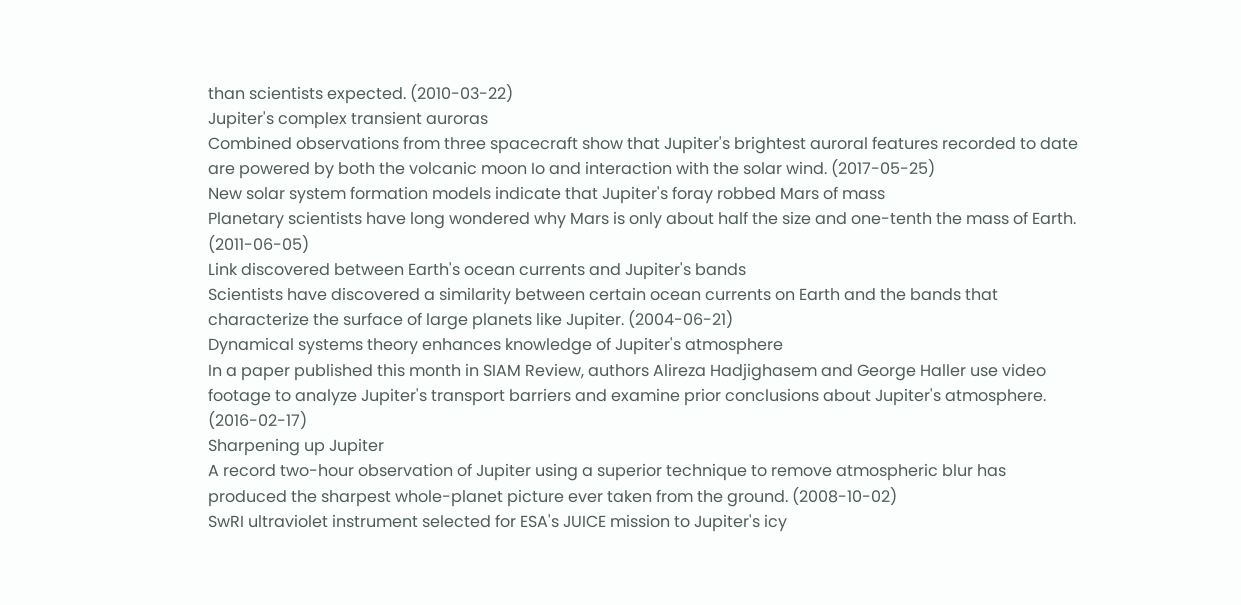than scientists expected. (2010-03-22)
Jupiter's complex transient auroras
Combined observations from three spacecraft show that Jupiter's brightest auroral features recorded to date are powered by both the volcanic moon Io and interaction with the solar wind. (2017-05-25)
New solar system formation models indicate that Jupiter's foray robbed Mars of mass
Planetary scientists have long wondered why Mars is only about half the size and one-tenth the mass of Earth. (2011-06-05)
Link discovered between Earth's ocean currents and Jupiter's bands
Scientists have discovered a similarity between certain ocean currents on Earth and the bands that characterize the surface of large planets like Jupiter. (2004-06-21)
Dynamical systems theory enhances knowledge of Jupiter's atmosphere
In a paper published this month in SIAM Review, authors Alireza Hadjighasem and George Haller use video footage to analyze Jupiter's transport barriers and examine prior conclusions about Jupiter's atmosphere. (2016-02-17)
Sharpening up Jupiter
A record two-hour observation of Jupiter using a superior technique to remove atmospheric blur has produced the sharpest whole-planet picture ever taken from the ground. (2008-10-02)
SwRI ultraviolet instrument selected for ESA's JUICE mission to Jupiter's icy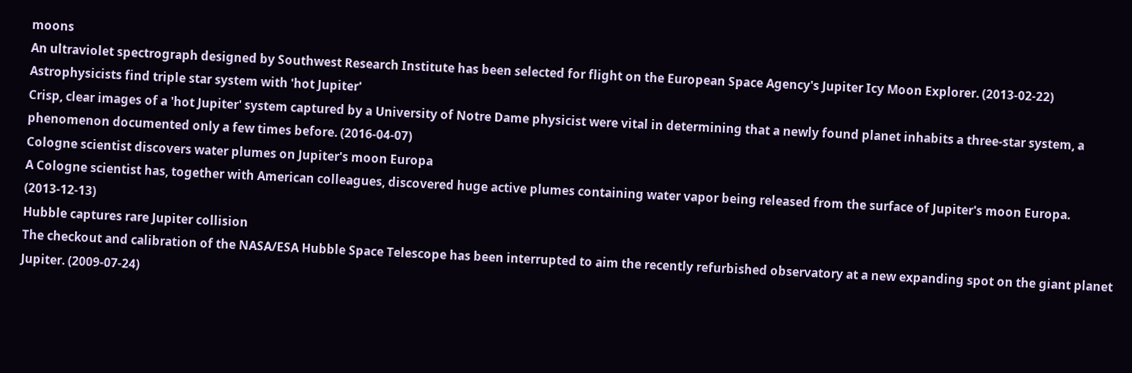moons
An ultraviolet spectrograph designed by Southwest Research Institute has been selected for flight on the European Space Agency's Jupiter Icy Moon Explorer. (2013-02-22)
Astrophysicists find triple star system with 'hot Jupiter'
Crisp, clear images of a 'hot Jupiter' system captured by a University of Notre Dame physicist were vital in determining that a newly found planet inhabits a three-star system, a phenomenon documented only a few times before. (2016-04-07)
Cologne scientist discovers water plumes on Jupiter's moon Europa
A Cologne scientist has, together with American colleagues, discovered huge active plumes containing water vapor being released from the surface of Jupiter's moon Europa. (2013-12-13)
Hubble captures rare Jupiter collision
The checkout and calibration of the NASA/ESA Hubble Space Telescope has been interrupted to aim the recently refurbished observatory at a new expanding spot on the giant planet Jupiter. (2009-07-24)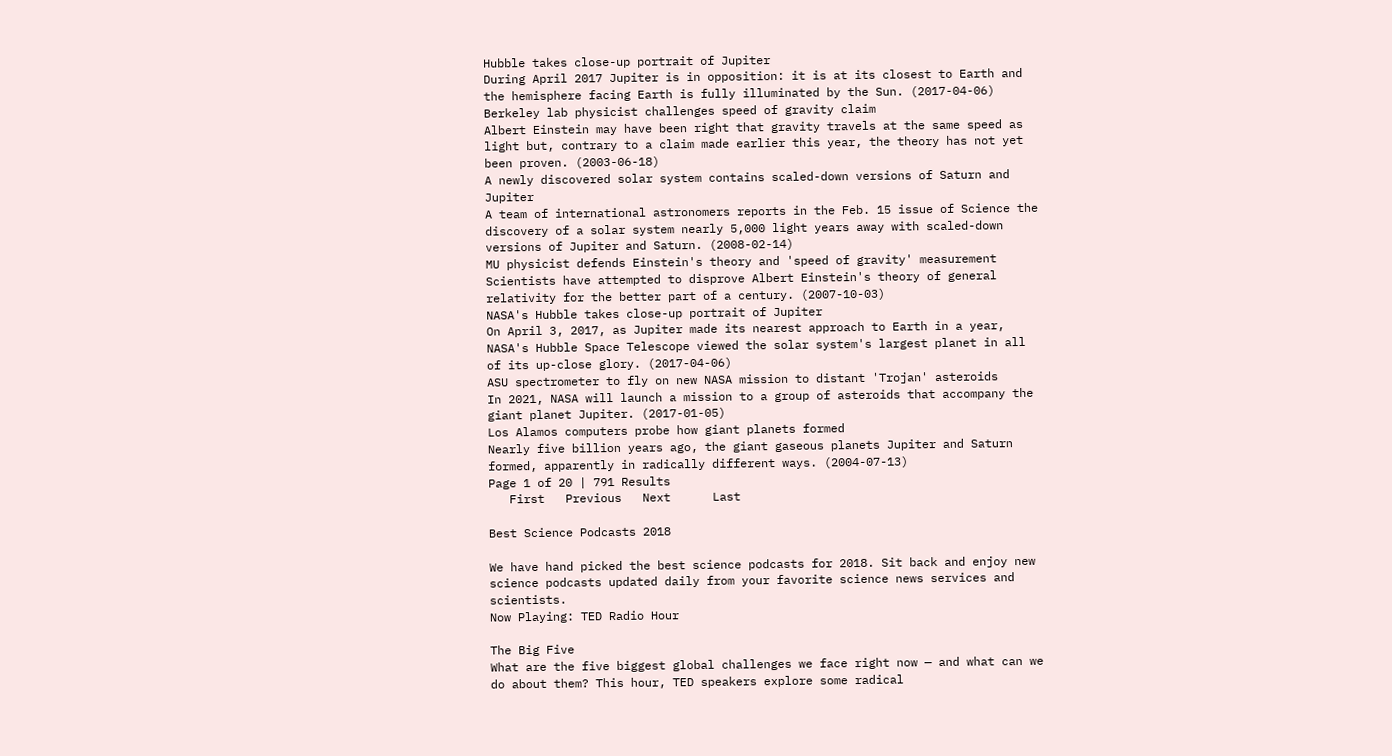Hubble takes close-up portrait of Jupiter
During April 2017 Jupiter is in opposition: it is at its closest to Earth and the hemisphere facing Earth is fully illuminated by the Sun. (2017-04-06)
Berkeley lab physicist challenges speed of gravity claim
Albert Einstein may have been right that gravity travels at the same speed as light but, contrary to a claim made earlier this year, the theory has not yet been proven. (2003-06-18)
A newly discovered solar system contains scaled-down versions of Saturn and Jupiter
A team of international astronomers reports in the Feb. 15 issue of Science the discovery of a solar system nearly 5,000 light years away with scaled-down versions of Jupiter and Saturn. (2008-02-14)
MU physicist defends Einstein's theory and 'speed of gravity' measurement
Scientists have attempted to disprove Albert Einstein's theory of general relativity for the better part of a century. (2007-10-03)
NASA's Hubble takes close-up portrait of Jupiter
On April 3, 2017, as Jupiter made its nearest approach to Earth in a year, NASA's Hubble Space Telescope viewed the solar system's largest planet in all of its up-close glory. (2017-04-06)
ASU spectrometer to fly on new NASA mission to distant 'Trojan' asteroids
In 2021, NASA will launch a mission to a group of asteroids that accompany the giant planet Jupiter. (2017-01-05)
Los Alamos computers probe how giant planets formed
Nearly five billion years ago, the giant gaseous planets Jupiter and Saturn formed, apparently in radically different ways. (2004-07-13)
Page 1 of 20 | 791 Results
   First   Previous   Next      Last

Best Science Podcasts 2018

We have hand picked the best science podcasts for 2018. Sit back and enjoy new science podcasts updated daily from your favorite science news services and scientists.
Now Playing: TED Radio Hour

The Big Five
What are the five biggest global challenges we face right now — and what can we do about them? This hour, TED speakers explore some radical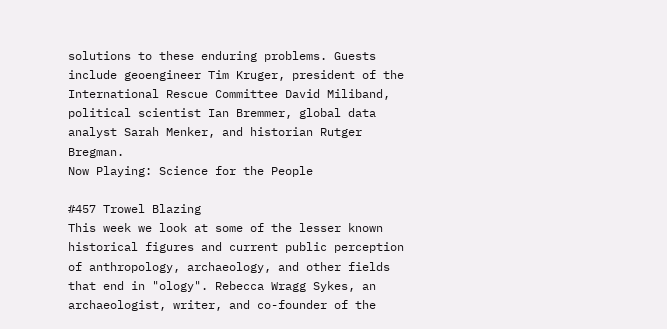solutions to these enduring problems. Guests include geoengineer Tim Kruger, president of the International Rescue Committee David Miliband, political scientist Ian Bremmer, global data analyst Sarah Menker, and historian Rutger Bregman.
Now Playing: Science for the People

#457 Trowel Blazing
This week we look at some of the lesser known historical figures and current public perception of anthropology, archaeology, and other fields that end in "ology". Rebecca Wragg Sykes, an archaeologist, writer, and co-founder of the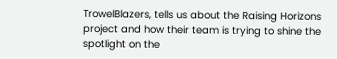TrowelBlazers, tells us about the Raising Horizons project and how their team is trying to shine the spotlight on the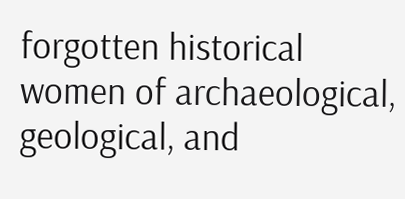forgotten historical women of archaeological, geological, and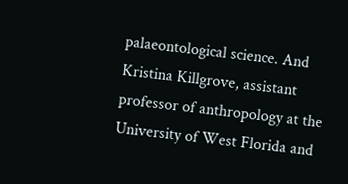palaeontological science. And Kristina Killgrove, assistant professor of anthropology at the University of West Florida and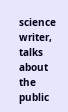science writer, talks about the public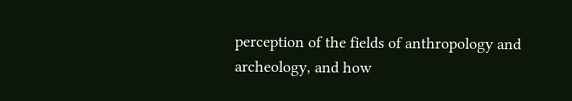perception of the fields of anthropology and archeology, and how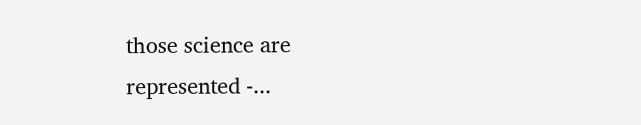those science are represented -...